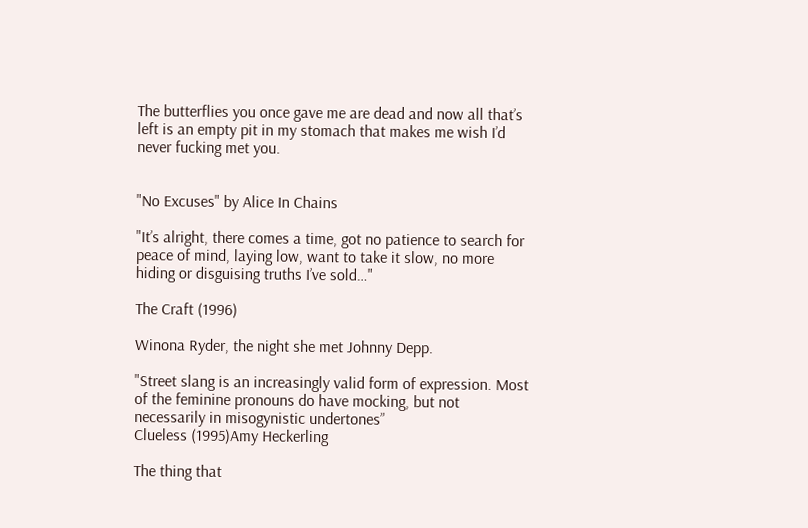The butterflies you once gave me are dead and now all that’s left is an empty pit in my stomach that makes me wish I’d never fucking met you.


"No Excuses" by Alice In Chains

"It’s alright, there comes a time, got no patience to search for peace of mind, laying low, want to take it slow, no more hiding or disguising truths I’ve sold…"

The Craft (1996)

Winona Ryder, the night she met Johnny Depp.

"Street slang is an increasingly valid form of expression. Most of the feminine pronouns do have mocking, but not necessarily in misogynistic undertones”
Clueless (1995)Amy Heckerling

The thing that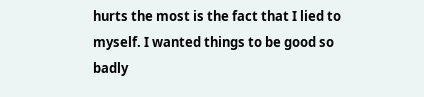hurts the most is the fact that I lied to myself. I wanted things to be good so badly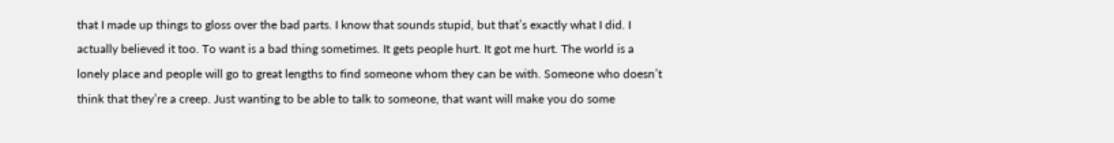that I made up things to gloss over the bad parts. I know that sounds stupid, but that’s exactly what I did. I actually believed it too. To want is a bad thing sometimes. It gets people hurt. It got me hurt. The world is a lonely place and people will go to great lengths to find someone whom they can be with. Someone who doesn’t think that they’re a creep. Just wanting to be able to talk to someone, that want will make you do some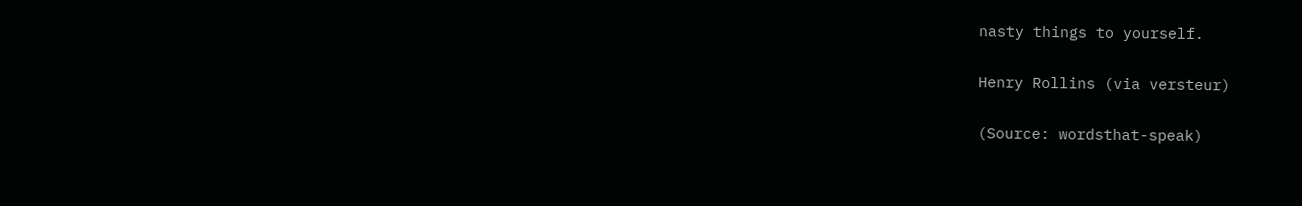nasty things to yourself.

Henry Rollins (via versteur)

(Source: wordsthat-speak)